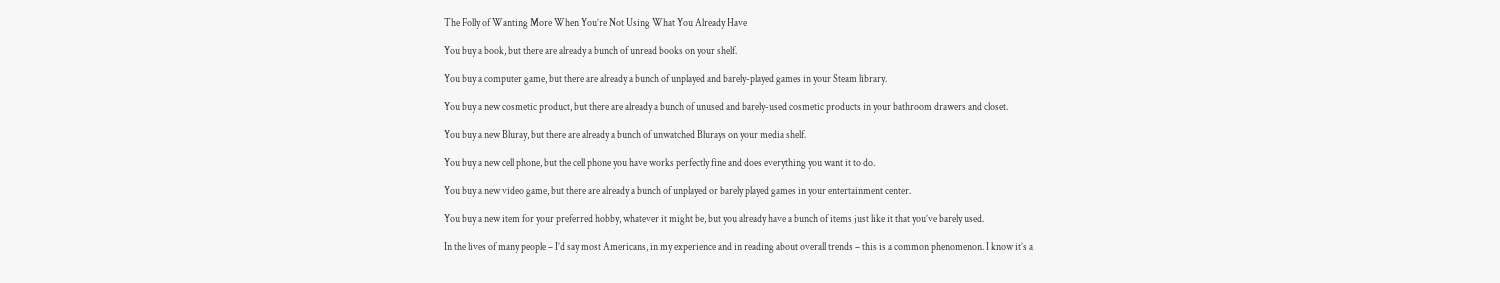The Folly of Wanting More When You’re Not Using What You Already Have

You buy a book, but there are already a bunch of unread books on your shelf.

You buy a computer game, but there are already a bunch of unplayed and barely-played games in your Steam library.

You buy a new cosmetic product, but there are already a bunch of unused and barely-used cosmetic products in your bathroom drawers and closet.

You buy a new Bluray, but there are already a bunch of unwatched Blurays on your media shelf.

You buy a new cell phone, but the cell phone you have works perfectly fine and does everything you want it to do.

You buy a new video game, but there are already a bunch of unplayed or barely played games in your entertainment center.

You buy a new item for your preferred hobby, whatever it might be, but you already have a bunch of items just like it that you’ve barely used.

In the lives of many people – I’d say most Americans, in my experience and in reading about overall trends – this is a common phenomenon. I know it’s a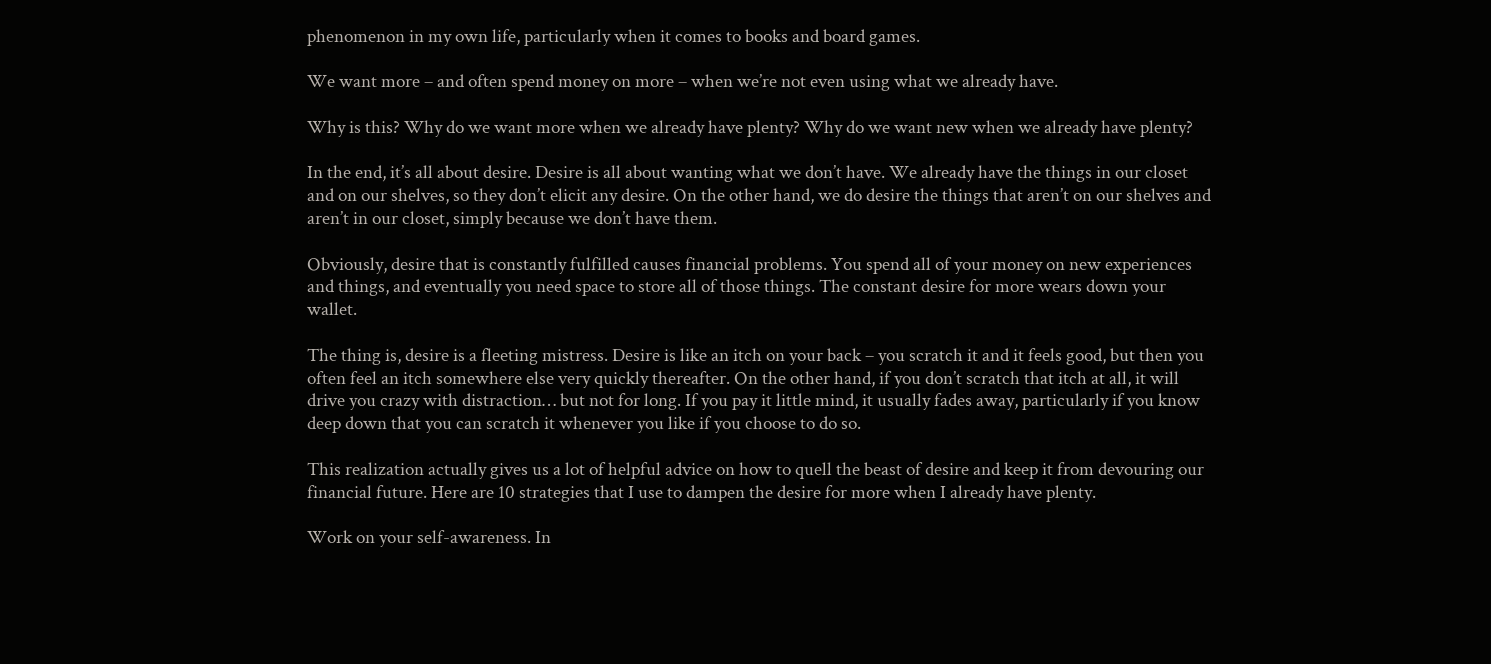phenomenon in my own life, particularly when it comes to books and board games.

We want more – and often spend money on more – when we’re not even using what we already have.

Why is this? Why do we want more when we already have plenty? Why do we want new when we already have plenty?

In the end, it’s all about desire. Desire is all about wanting what we don’t have. We already have the things in our closet and on our shelves, so they don’t elicit any desire. On the other hand, we do desire the things that aren’t on our shelves and aren’t in our closet, simply because we don’t have them.

Obviously, desire that is constantly fulfilled causes financial problems. You spend all of your money on new experiences and things, and eventually you need space to store all of those things. The constant desire for more wears down your wallet.

The thing is, desire is a fleeting mistress. Desire is like an itch on your back – you scratch it and it feels good, but then you often feel an itch somewhere else very quickly thereafter. On the other hand, if you don’t scratch that itch at all, it will drive you crazy with distraction… but not for long. If you pay it little mind, it usually fades away, particularly if you know deep down that you can scratch it whenever you like if you choose to do so.

This realization actually gives us a lot of helpful advice on how to quell the beast of desire and keep it from devouring our financial future. Here are 10 strategies that I use to dampen the desire for more when I already have plenty.

Work on your self-awareness. In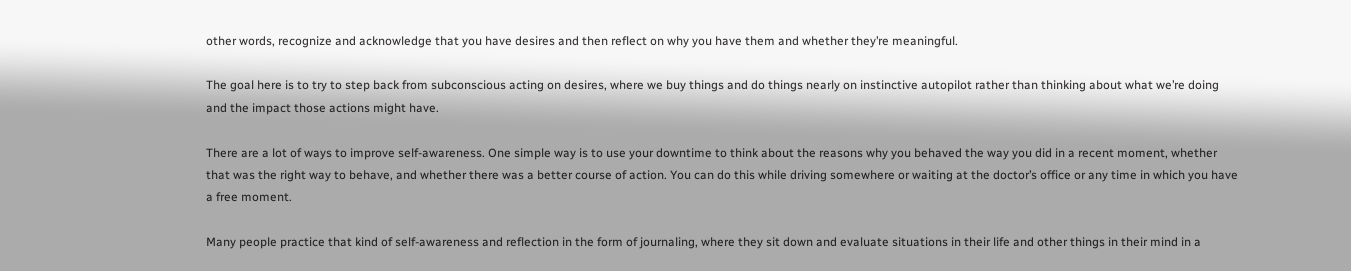other words, recognize and acknowledge that you have desires and then reflect on why you have them and whether they’re meaningful.

The goal here is to try to step back from subconscious acting on desires, where we buy things and do things nearly on instinctive autopilot rather than thinking about what we’re doing and the impact those actions might have.

There are a lot of ways to improve self-awareness. One simple way is to use your downtime to think about the reasons why you behaved the way you did in a recent moment, whether that was the right way to behave, and whether there was a better course of action. You can do this while driving somewhere or waiting at the doctor’s office or any time in which you have a free moment.

Many people practice that kind of self-awareness and reflection in the form of journaling, where they sit down and evaluate situations in their life and other things in their mind in a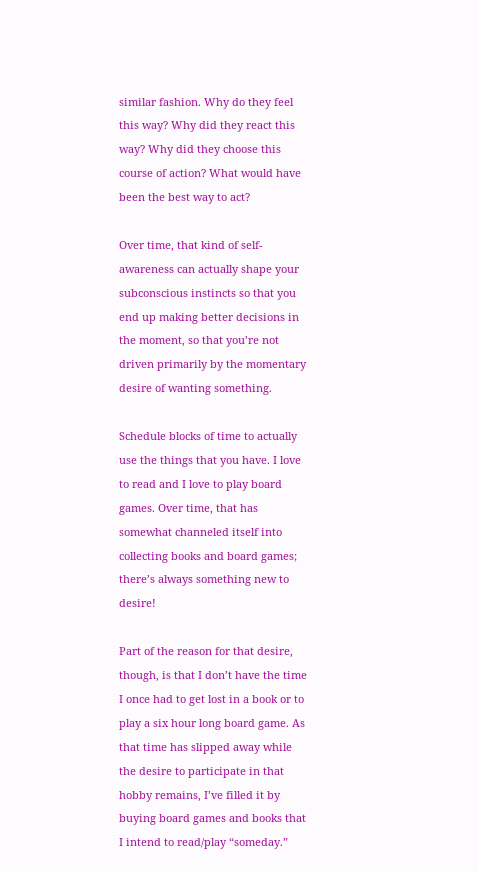similar fashion. Why do they feel this way? Why did they react this way? Why did they choose this course of action? What would have been the best way to act?

Over time, that kind of self-awareness can actually shape your subconscious instincts so that you end up making better decisions in the moment, so that you’re not driven primarily by the momentary desire of wanting something.

Schedule blocks of time to actually use the things that you have. I love to read and I love to play board games. Over time, that has somewhat channeled itself into collecting books and board games; there’s always something new to desire!

Part of the reason for that desire, though, is that I don’t have the time I once had to get lost in a book or to play a six hour long board game. As that time has slipped away while the desire to participate in that hobby remains, I’ve filled it by buying board games and books that I intend to read/play “someday.”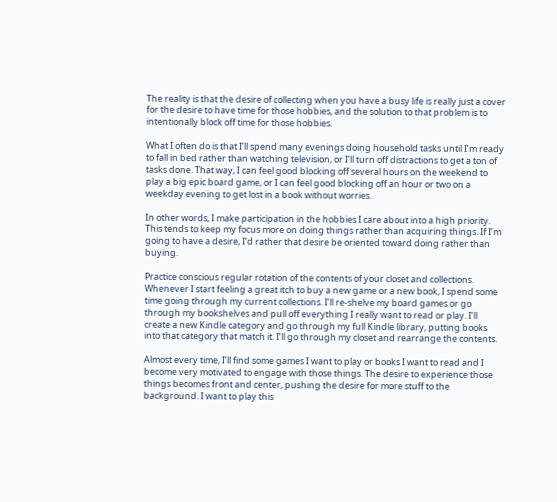The reality is that the desire of collecting when you have a busy life is really just a cover for the desire to have time for those hobbies, and the solution to that problem is to intentionally block off time for those hobbies.

What I often do is that I’ll spend many evenings doing household tasks until I’m ready to fall in bed rather than watching television, or I’ll turn off distractions to get a ton of tasks done. That way, I can feel good blocking off several hours on the weekend to play a big epic board game, or I can feel good blocking off an hour or two on a weekday evening to get lost in a book without worries.

In other words, I make participation in the hobbies I care about into a high priority. This tends to keep my focus more on doing things rather than acquiring things. If I’m going to have a desire, I’d rather that desire be oriented toward doing rather than buying.

Practice conscious regular rotation of the contents of your closet and collections. Whenever I start feeling a great itch to buy a new game or a new book, I spend some time going through my current collections. I’ll re-shelve my board games or go through my bookshelves and pull off everything I really want to read or play. I’ll create a new Kindle category and go through my full Kindle library, putting books into that category that match it. I’ll go through my closet and rearrange the contents.

Almost every time, I’ll find some games I want to play or books I want to read and I become very motivated to engage with those things. The desire to experience those things becomes front and center, pushing the desire for more stuff to the background. I want to play this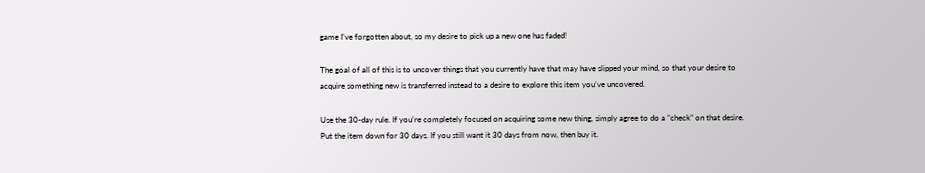game I’ve forgotten about, so my desire to pick up a new one has faded!

The goal of all of this is to uncover things that you currently have that may have slipped your mind, so that your desire to acquire something new is transferred instead to a desire to explore this item you’ve uncovered.

Use the 30-day rule. If you’re completely focused on acquiring some new thing, simply agree to do a “check” on that desire. Put the item down for 30 days. If you still want it 30 days from now, then buy it.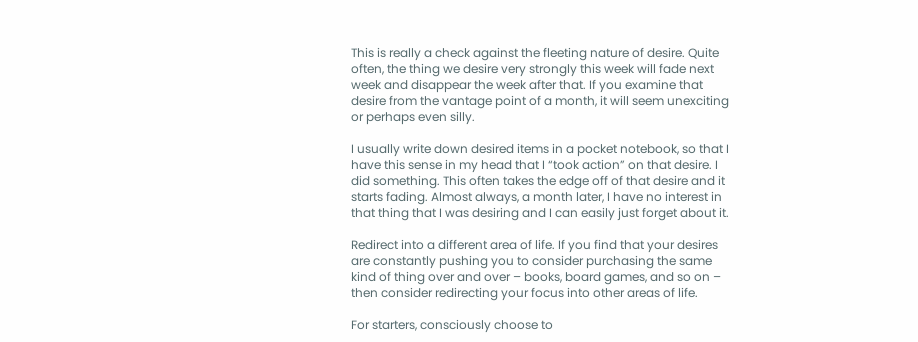This is really a check against the fleeting nature of desire. Quite often, the thing we desire very strongly this week will fade next week and disappear the week after that. If you examine that desire from the vantage point of a month, it will seem unexciting or perhaps even silly.

I usually write down desired items in a pocket notebook, so that I have this sense in my head that I “took action” on that desire. I did something. This often takes the edge off of that desire and it starts fading. Almost always, a month later, I have no interest in that thing that I was desiring and I can easily just forget about it.

Redirect into a different area of life. If you find that your desires are constantly pushing you to consider purchasing the same kind of thing over and over – books, board games, and so on – then consider redirecting your focus into other areas of life.

For starters, consciously choose to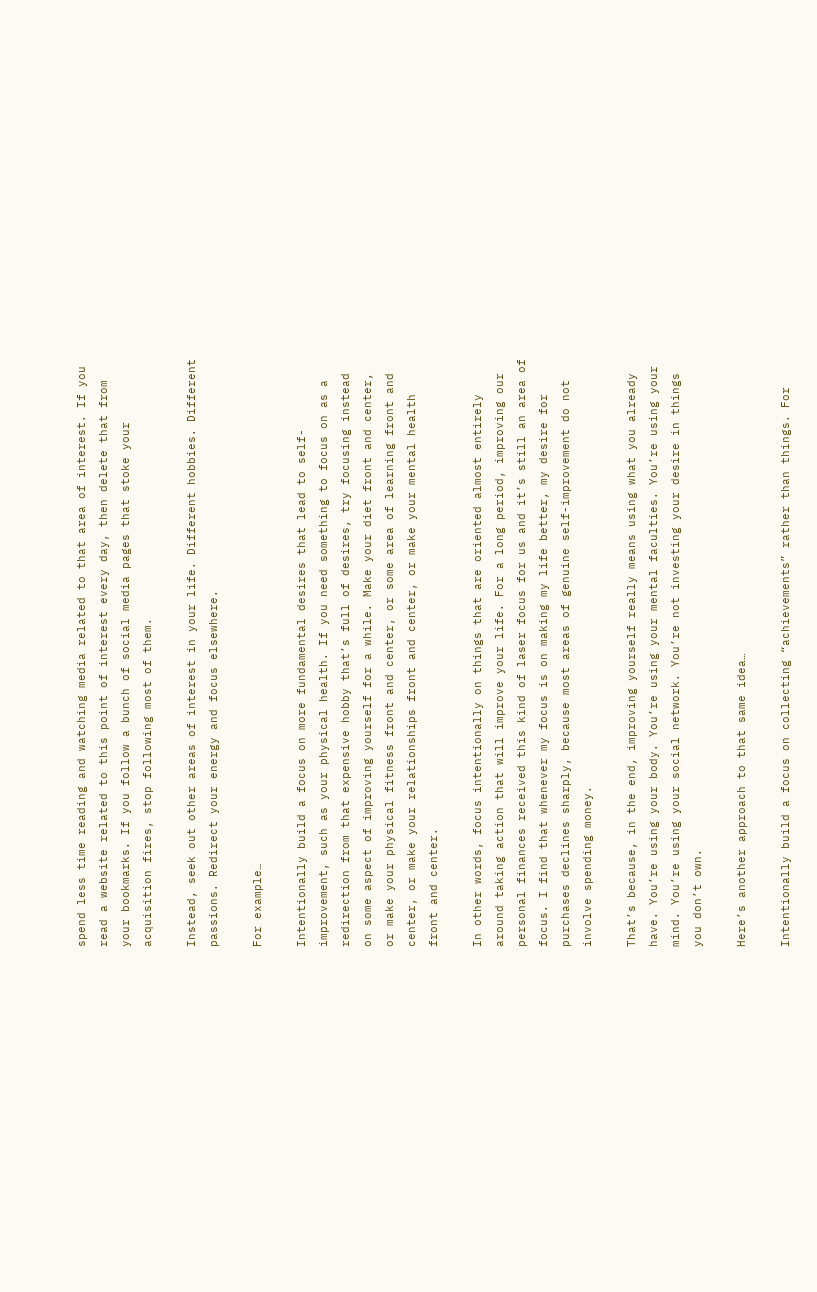spend less time reading and watching media related to that area of interest. If you read a website related to this point of interest every day, then delete that from your bookmarks. If you follow a bunch of social media pages that stoke your acquisition fires, stop following most of them.

Instead, seek out other areas of interest in your life. Different hobbies. Different passions. Redirect your energy and focus elsewhere.

For example…

Intentionally build a focus on more fundamental desires that lead to self-improvement, such as your physical health. If you need something to focus on as a redirection from that expensive hobby that’s full of desires, try focusing instead on some aspect of improving yourself for a while. Make your diet front and center, or make your physical fitness front and center, or some area of learning front and center, or make your relationships front and center, or make your mental health front and center.

In other words, focus intentionally on things that are oriented almost entirely around taking action that will improve your life. For a long period, improving our personal finances received this kind of laser focus for us and it’s still an area of focus. I find that whenever my focus is on making my life better, my desire for purchases declines sharply, because most areas of genuine self-improvement do not involve spending money.

That’s because, in the end, improving yourself really means using what you already have. You’re using your body. You’re using your mental faculties. You’re using your mind. You’re using your social network. You’re not investing your desire in things you don’t own.

Here’s another approach to that same idea…

Intentionally build a focus on collecting “achievements” rather than things. For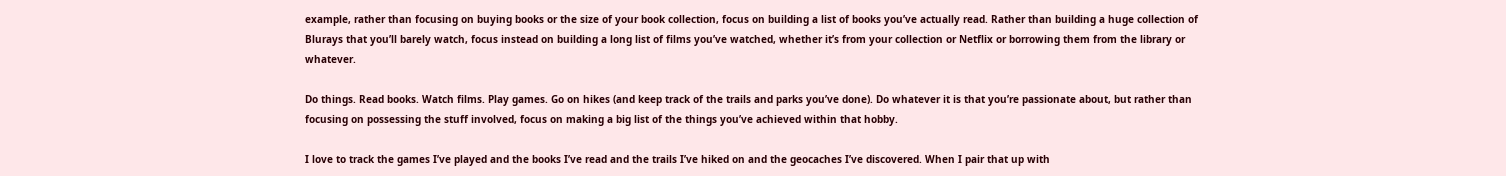example, rather than focusing on buying books or the size of your book collection, focus on building a list of books you’ve actually read. Rather than building a huge collection of Blurays that you’ll barely watch, focus instead on building a long list of films you’ve watched, whether it’s from your collection or Netflix or borrowing them from the library or whatever.

Do things. Read books. Watch films. Play games. Go on hikes (and keep track of the trails and parks you’ve done). Do whatever it is that you’re passionate about, but rather than focusing on possessing the stuff involved, focus on making a big list of the things you’ve achieved within that hobby.

I love to track the games I’ve played and the books I’ve read and the trails I’ve hiked on and the geocaches I’ve discovered. When I pair that up with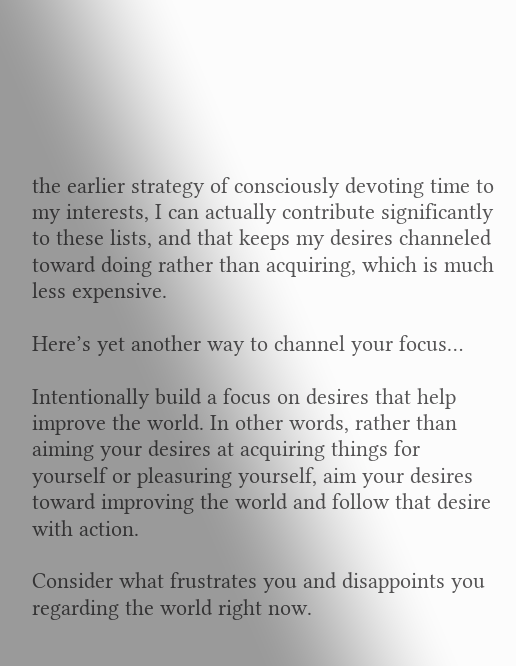the earlier strategy of consciously devoting time to my interests, I can actually contribute significantly to these lists, and that keeps my desires channeled toward doing rather than acquiring, which is much less expensive.

Here’s yet another way to channel your focus…

Intentionally build a focus on desires that help improve the world. In other words, rather than aiming your desires at acquiring things for yourself or pleasuring yourself, aim your desires toward improving the world and follow that desire with action.

Consider what frustrates you and disappoints you regarding the world right now.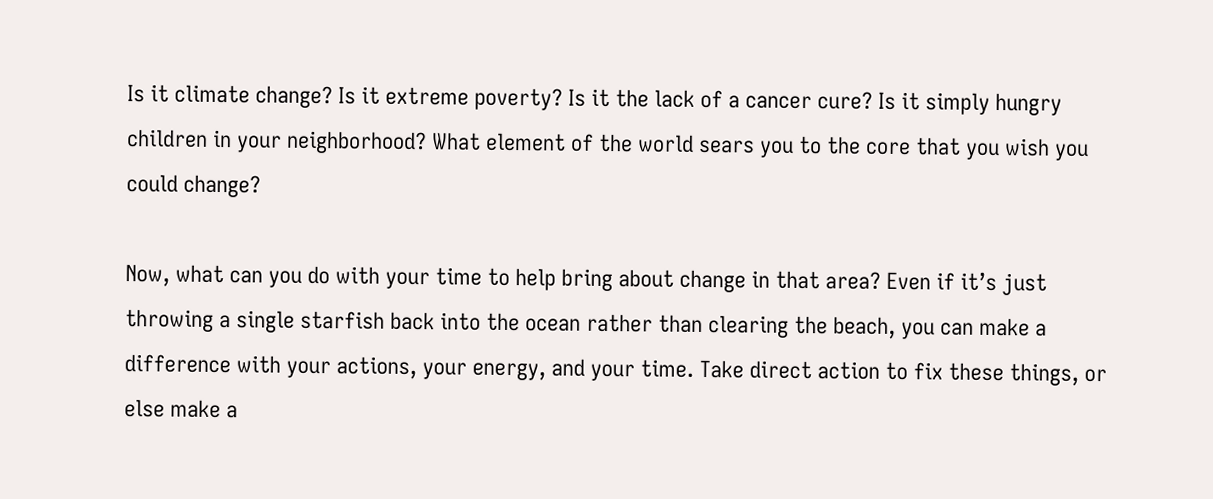Is it climate change? Is it extreme poverty? Is it the lack of a cancer cure? Is it simply hungry children in your neighborhood? What element of the world sears you to the core that you wish you could change?

Now, what can you do with your time to help bring about change in that area? Even if it’s just throwing a single starfish back into the ocean rather than clearing the beach, you can make a difference with your actions, your energy, and your time. Take direct action to fix these things, or else make a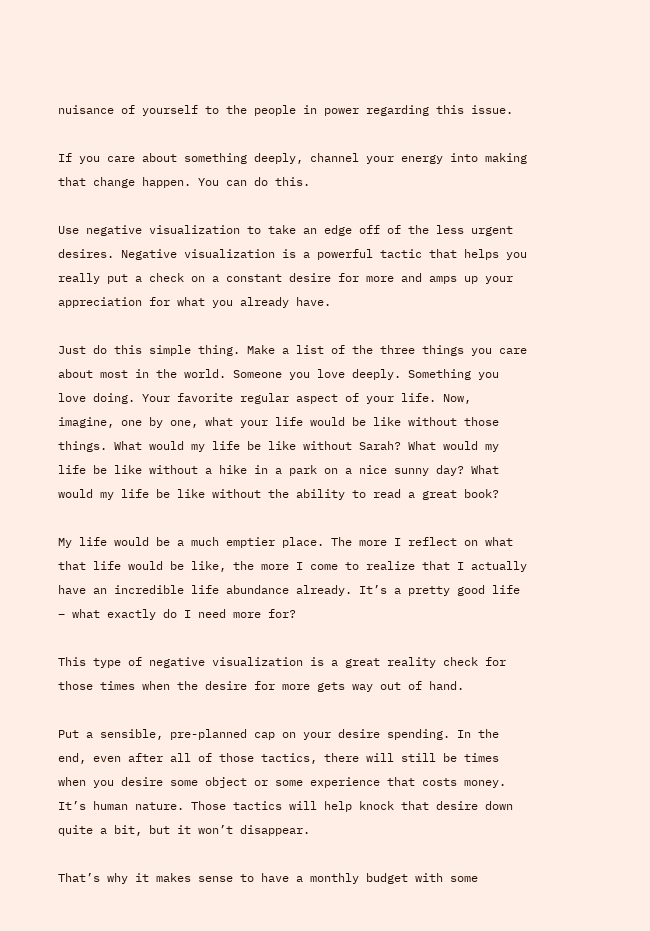nuisance of yourself to the people in power regarding this issue.

If you care about something deeply, channel your energy into making that change happen. You can do this.

Use negative visualization to take an edge off of the less urgent desires. Negative visualization is a powerful tactic that helps you really put a check on a constant desire for more and amps up your appreciation for what you already have.

Just do this simple thing. Make a list of the three things you care about most in the world. Someone you love deeply. Something you love doing. Your favorite regular aspect of your life. Now, imagine, one by one, what your life would be like without those things. What would my life be like without Sarah? What would my life be like without a hike in a park on a nice sunny day? What would my life be like without the ability to read a great book?

My life would be a much emptier place. The more I reflect on what that life would be like, the more I come to realize that I actually have an incredible life abundance already. It’s a pretty good life – what exactly do I need more for?

This type of negative visualization is a great reality check for those times when the desire for more gets way out of hand.

Put a sensible, pre-planned cap on your desire spending. In the end, even after all of those tactics, there will still be times when you desire some object or some experience that costs money. It’s human nature. Those tactics will help knock that desire down quite a bit, but it won’t disappear.

That’s why it makes sense to have a monthly budget with some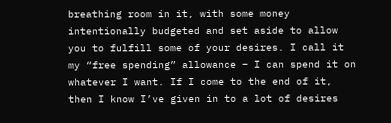breathing room in it, with some money intentionally budgeted and set aside to allow you to fulfill some of your desires. I call it my “free spending” allowance – I can spend it on whatever I want. If I come to the end of it, then I know I’ve given in to a lot of desires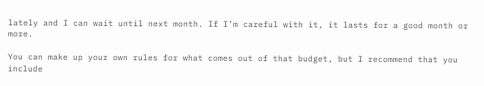lately and I can wait until next month. If I’m careful with it, it lasts for a good month or more.

You can make up your own rules for what comes out of that budget, but I recommend that you include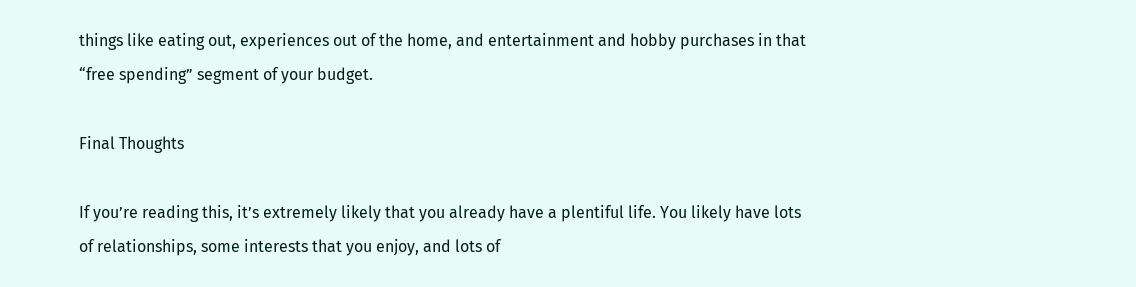things like eating out, experiences out of the home, and entertainment and hobby purchases in that “free spending” segment of your budget.

Final Thoughts

If you’re reading this, it’s extremely likely that you already have a plentiful life. You likely have lots of relationships, some interests that you enjoy, and lots of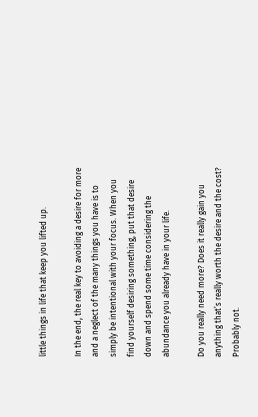little things in life that keep you lifted up.

In the end, the real key to avoiding a desire for more and a neglect of the many things you have is to simply be intentional with your focus. When you find yourself desiring something, put that desire down and spend some time considering the abundance you already have in your life.

Do you really need more? Does it really gain you anything that’s really worth the desire and the cost? Probably not.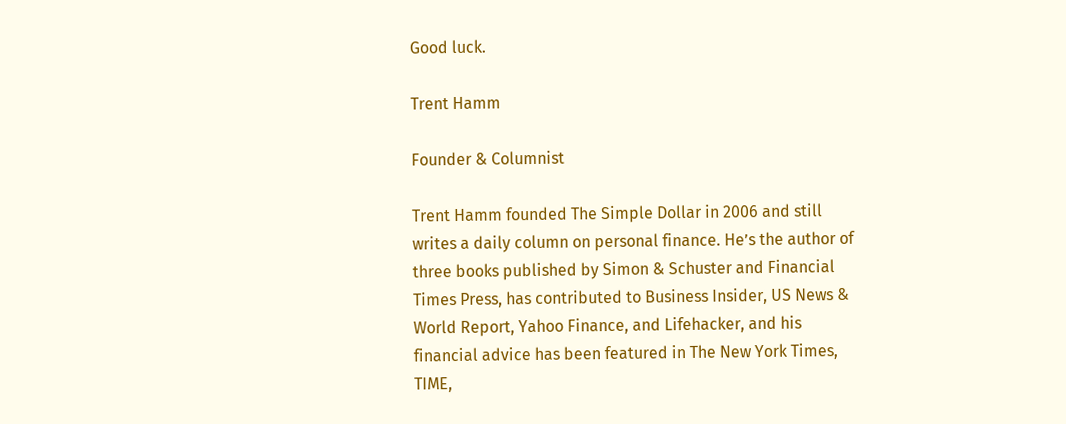Good luck.

Trent Hamm

Founder & Columnist

Trent Hamm founded The Simple Dollar in 2006 and still writes a daily column on personal finance. He’s the author of three books published by Simon & Schuster and Financial Times Press, has contributed to Business Insider, US News & World Report, Yahoo Finance, and Lifehacker, and his financial advice has been featured in The New York Times, TIME,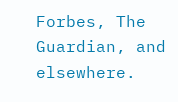Forbes, The Guardian, and elsewhere.